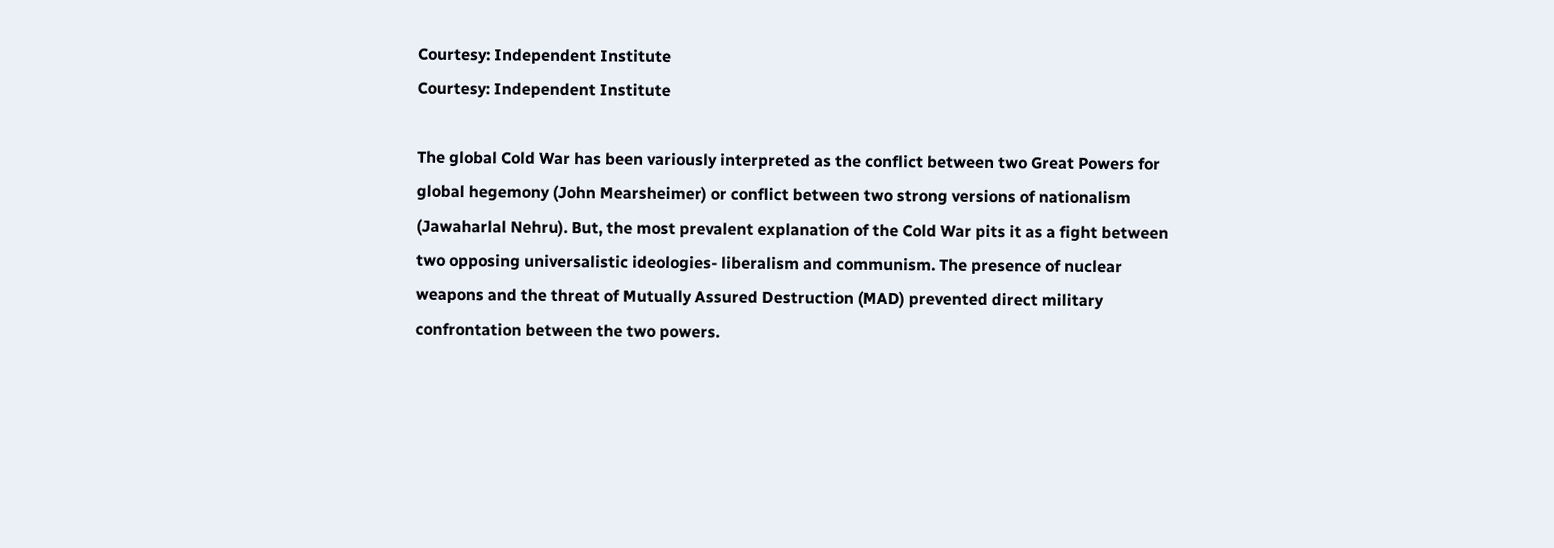Courtesy: Independent Institute
Courtesy: Independent Institute

The global Cold War has been variously interpreted as the conflict between two Great Powers for global hegemony (John Mearsheimer) or conflict between two strong versions of nationalism (Jawaharlal Nehru). But, the most prevalent explanation of the Cold War pits it as a fight between two opposing universalistic ideologies- liberalism and communism. The presence of nuclear weapons and the threat of Mutually Assured Destruction (MAD) prevented direct military confrontation between the two powers.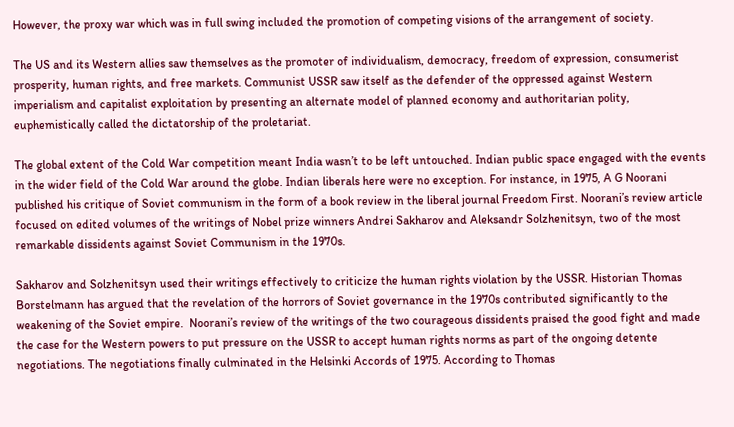However, the proxy war which was in full swing included the promotion of competing visions of the arrangement of society.

The US and its Western allies saw themselves as the promoter of individualism, democracy, freedom of expression, consumerist prosperity, human rights, and free markets. Communist USSR saw itself as the defender of the oppressed against Western imperialism and capitalist exploitation by presenting an alternate model of planned economy and authoritarian polity, euphemistically called the dictatorship of the proletariat.

The global extent of the Cold War competition meant India wasn’t to be left untouched. Indian public space engaged with the events in the wider field of the Cold War around the globe. Indian liberals here were no exception. For instance, in 1975, A G Noorani published his critique of Soviet communism in the form of a book review in the liberal journal Freedom First. Noorani’s review article focused on edited volumes of the writings of Nobel prize winners Andrei Sakharov and Aleksandr Solzhenitsyn, two of the most remarkable dissidents against Soviet Communism in the 1970s.

Sakharov and Solzhenitsyn used their writings effectively to criticize the human rights violation by the USSR. Historian Thomas Borstelmann has argued that the revelation of the horrors of Soviet governance in the 1970s contributed significantly to the weakening of the Soviet empire.  Noorani’s review of the writings of the two courageous dissidents praised the good fight and made the case for the Western powers to put pressure on the USSR to accept human rights norms as part of the ongoing detente negotiations. The negotiations finally culminated in the Helsinki Accords of 1975. According to Thomas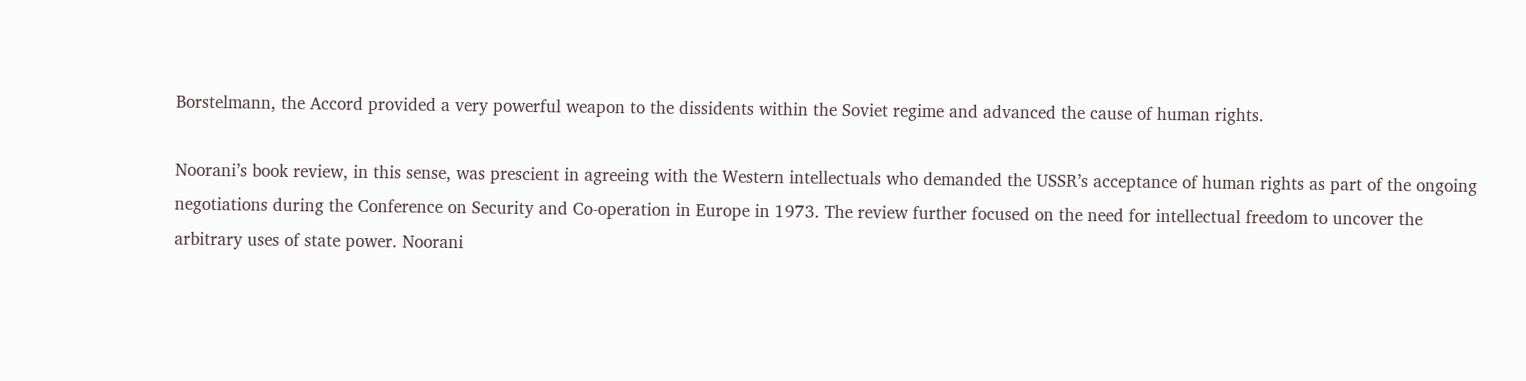Borstelmann, the Accord provided a very powerful weapon to the dissidents within the Soviet regime and advanced the cause of human rights.

Noorani’s book review, in this sense, was prescient in agreeing with the Western intellectuals who demanded the USSR’s acceptance of human rights as part of the ongoing negotiations during the Conference on Security and Co-operation in Europe in 1973. The review further focused on the need for intellectual freedom to uncover the arbitrary uses of state power. Noorani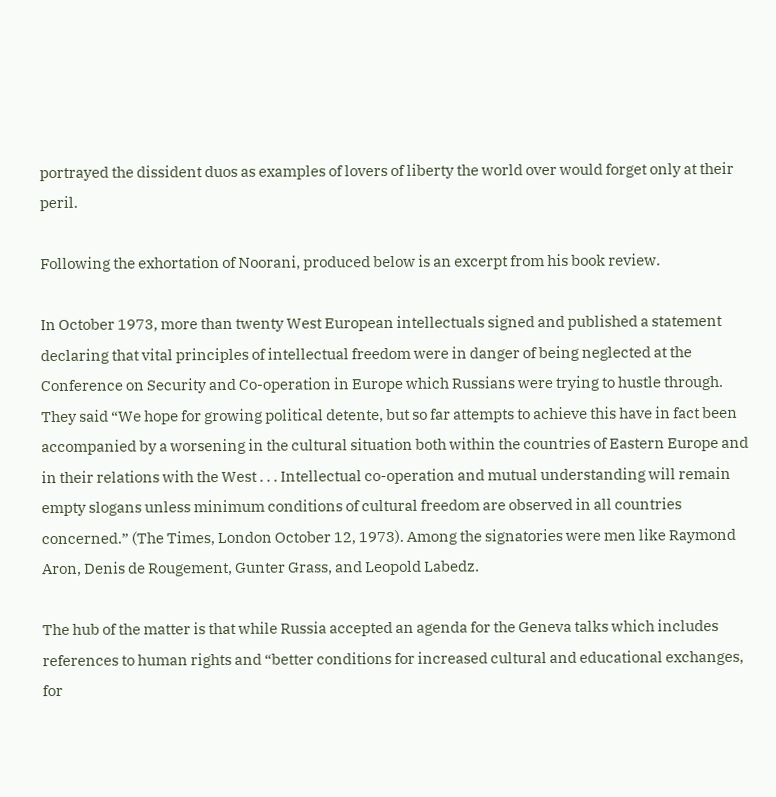portrayed the dissident duos as examples of lovers of liberty the world over would forget only at their peril.

Following the exhortation of Noorani, produced below is an excerpt from his book review.

In October 1973, more than twenty West European intellectuals signed and published a statement declaring that vital principles of intellectual freedom were in danger of being neglected at the Conference on Security and Co-operation in Europe which Russians were trying to hustle through. They said “We hope for growing political detente, but so far attempts to achieve this have in fact been accompanied by a worsening in the cultural situation both within the countries of Eastern Europe and in their relations with the West . . . Intellectual co-operation and mutual understanding will remain empty slogans unless minimum conditions of cultural freedom are observed in all countries concerned.” (The Times, London October 12, 1973). Among the signatories were men like Raymond Aron, Denis de Rougement, Gunter Grass, and Leopold Labedz.

The hub of the matter is that while Russia accepted an agenda for the Geneva talks which includes references to human rights and “better conditions for increased cultural and educational exchanges, for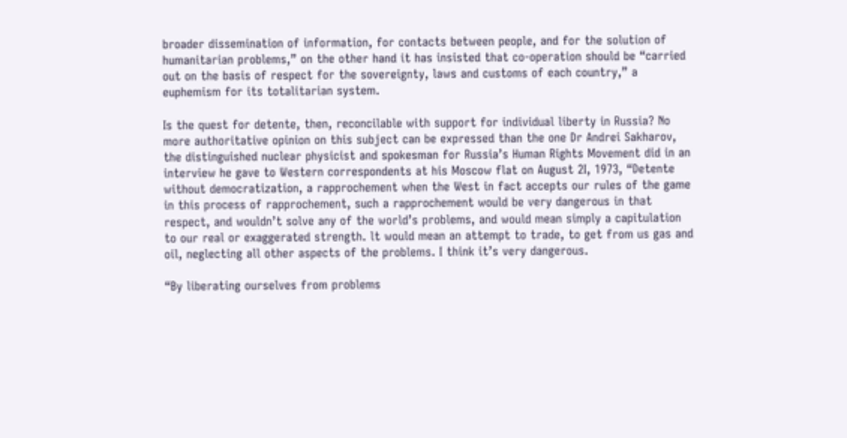broader dissemination of information, for contacts between people, and for the solution of humanitarian problems,” on the other hand it has insisted that co-operation should be “carried out on the basis of respect for the sovereignty, laws and customs of each country,” a euphemism for its totalitarian system.

Is the quest for detente, then, reconcilable with support for individual liberty in Russia? No more authoritative opinion on this subject can be expressed than the one Dr Andrei Sakharov, the distinguished nuclear physicist and spokesman for Russia’s Human Rights Movement did in an interview he gave to Western correspondents at his Moscow flat on August 2I, 1973, “Detente without democratization, a rapprochement when the West in fact accepts our rules of the game in this process of rapprochement, such a rapprochement would be very dangerous in that respect, and wouldn’t solve any of the world’s problems, and would mean simply a capitulation to our real or exaggerated strength. lt would mean an attempt to trade, to get from us gas and oil, neglecting all other aspects of the problems. I think it’s very dangerous.

“By liberating ourselves from problems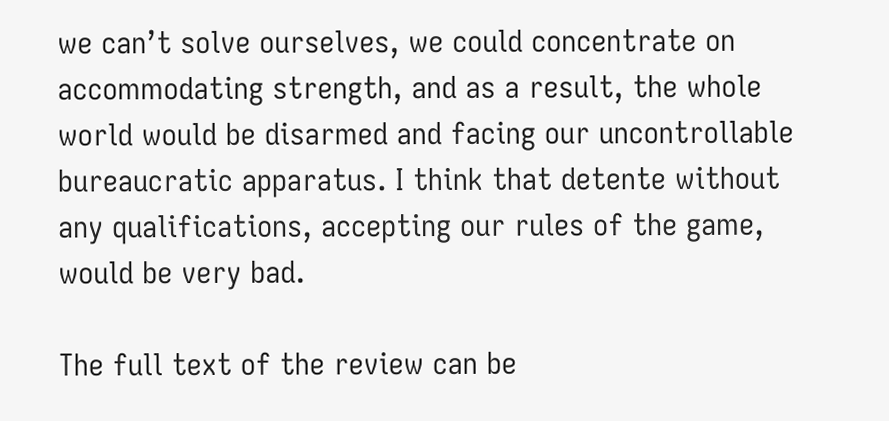we can’t solve ourselves, we could concentrate on accommodating strength, and as a result, the whole world would be disarmed and facing our uncontrollable bureaucratic apparatus. I think that detente without any qualifications, accepting our rules of the game, would be very bad.

The full text of the review can be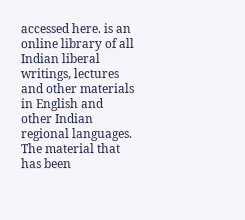accessed here. is an online library of all Indian liberal writings, lectures and other materials in English and other Indian regional languages. The material that has been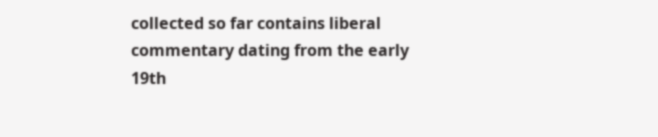collected so far contains liberal commentary dating from the early 19th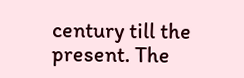century till the present. The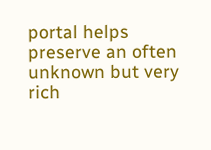portal helps preserve an often unknown but very rich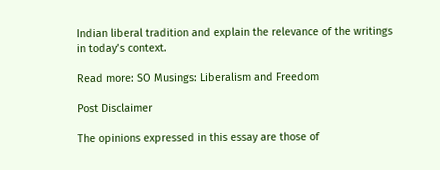Indian liberal tradition and explain the relevance of the writings in today’s context.

Read more: SO Musings: Liberalism and Freedom

Post Disclaimer

The opinions expressed in this essay are those of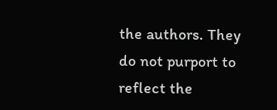the authors. They do not purport to reflect the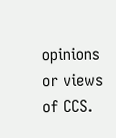opinions or views of CCS.